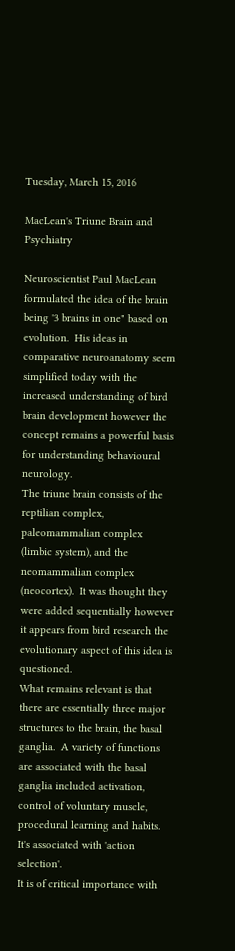Tuesday, March 15, 2016

MacLean's Triune Brain and Psychiatry

Neuroscientist Paul MacLean formulated the idea of the brain being '3 brains in one" based on evolution.  His ideas in comparative neuroanatomy seem simplified today with the increased understanding of bird brain development however the concept remains a powerful basis for understanding behavioural neurology.
The triune brain consists of the reptilian complex, paleomammalian complex (limbic system), and the neomammalian complex (neocortex).  It was thought they were added sequentially however it appears from bird research the evolutionary aspect of this idea is questioned.
What remains relevant is that there are essentially three major structures to the brain, the basal ganglia.  A variety of functions are associated with the basal ganglia included activation, control of voluntary muscle, procedural learning and habits. It's associated with 'action selection'.
It is of critical importance with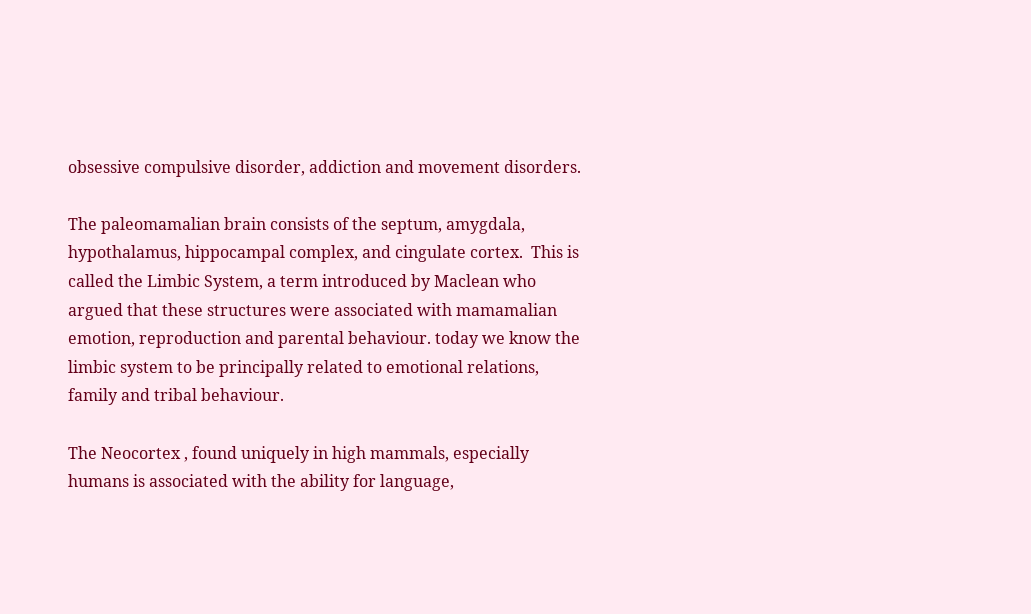obsessive compulsive disorder, addiction and movement disorders.

The paleomamalian brain consists of the septum, amygdala, hypothalamus, hippocampal complex, and cingulate cortex.  This is called the Limbic System, a term introduced by Maclean who argued that these structures were associated with mamamalian emotion, reproduction and parental behaviour. today we know the limbic system to be principally related to emotional relations, family and tribal behaviour.

The Neocortex , found uniquely in high mammals, especially humans is associated with the ability for language,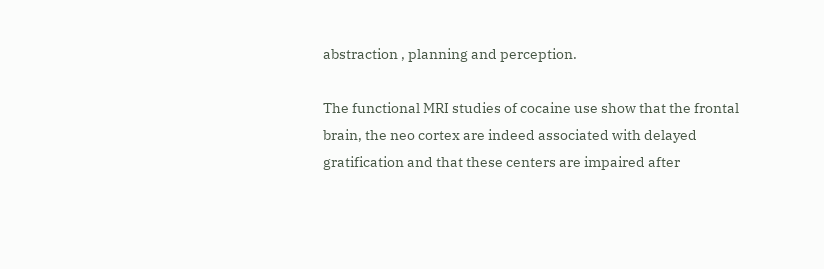abstraction , planning and perception.

The functional MRI studies of cocaine use show that the frontal brain, the neo cortex are indeed associated with delayed gratification and that these centers are impaired after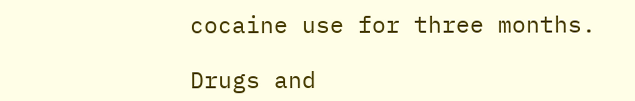cocaine use for three months.

Drugs and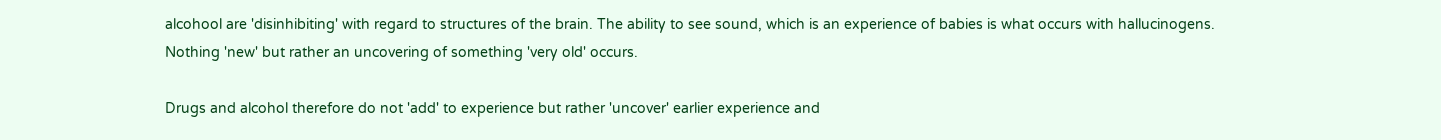alcohool are 'disinhibiting' with regard to structures of the brain. The ability to see sound, which is an experience of babies is what occurs with hallucinogens. Nothing 'new' but rather an uncovering of something 'very old' occurs.

Drugs and alcohol therefore do not 'add' to experience but rather 'uncover' earlier experience and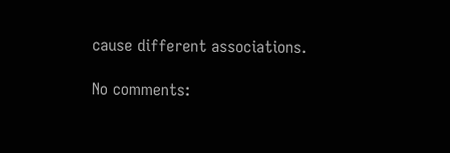cause different associations.

No comments: